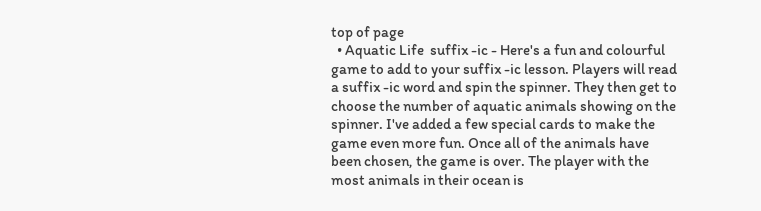top of page
  • Aquatic Life  suffix -ic - Here's a fun and colourful game to add to your suffix -ic lesson. Players will read a suffix -ic word and spin the spinner. They then get to choose the number of aquatic animals showing on the spinner. I've added a few special cards to make the game even more fun. Once all of the animals have been chosen, the game is over. The player with the most animals in their ocean is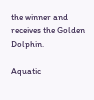the winner and receives the Golden Dolphin.

Aquatic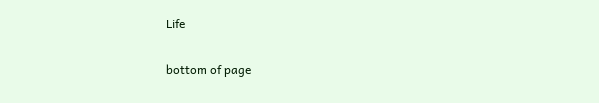Life

bottom of page